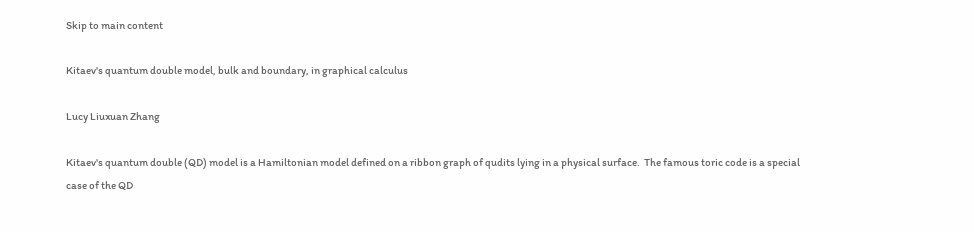Skip to main content

Kitaev's quantum double model, bulk and boundary, in graphical calculus

Lucy Liuxuan Zhang

Kitaev's quantum double (QD) model is a Hamiltonian model defined on a ribbon graph of qudits lying in a physical surface.  The famous toric code is a special case of the QD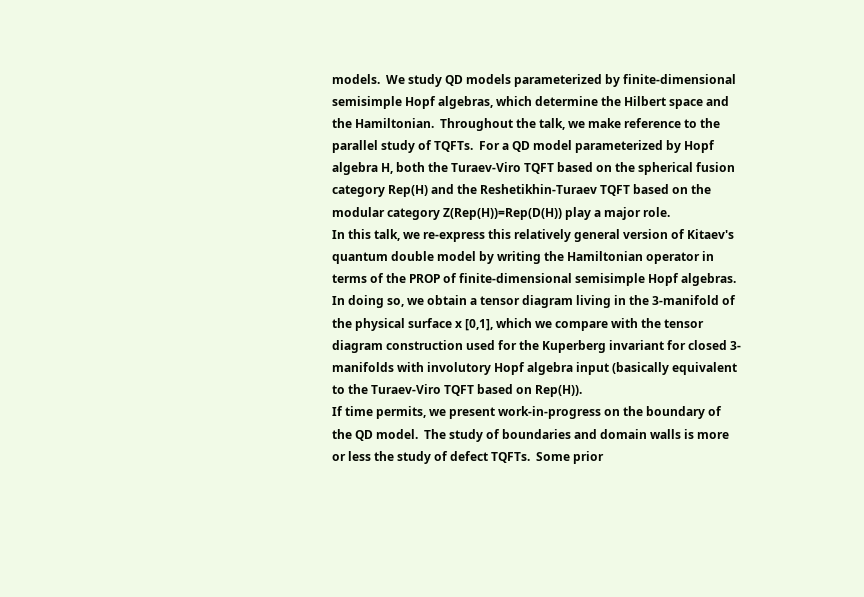models.  We study QD models parameterized by finite-dimensional semisimple Hopf algebras, which determine the Hilbert space and the Hamiltonian.  Throughout the talk, we make reference to the parallel study of TQFTs.  For a QD model parameterized by Hopf algebra H, both the Turaev-Viro TQFT based on the spherical fusion category Rep(H) and the Reshetikhin-Turaev TQFT based on the modular category Z(Rep(H))=Rep(D(H)) play a major role.
In this talk, we re-express this relatively general version of Kitaev's quantum double model by writing the Hamiltonian operator in terms of the PROP of finite-dimensional semisimple Hopf algebras.  In doing so, we obtain a tensor diagram living in the 3-manifold of the physical surface x [0,1], which we compare with the tensor diagram construction used for the Kuperberg invariant for closed 3-manifolds with involutory Hopf algebra input (basically equivalent to the Turaev-Viro TQFT based on Rep(H)).
If time permits, we present work-in-progress on the boundary of the QD model.  The study of boundaries and domain walls is more or less the study of defect TQFTs.  Some prior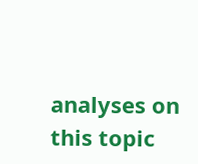analyses on this topic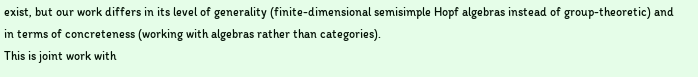exist, but our work differs in its level of generality (finite-dimensional semisimple Hopf algebras instead of group-theoretic) and in terms of concreteness (working with algebras rather than categories).
This is joint work with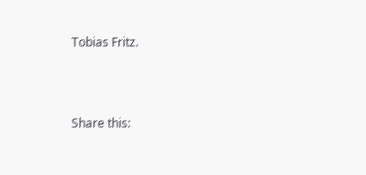Tobias Fritz.



Share this: